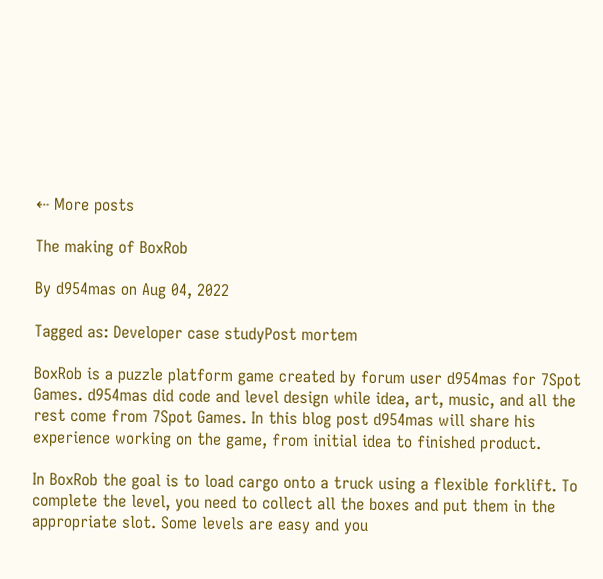⇠ More posts

The making of BoxRob

By d954mas on Aug 04, 2022

Tagged as: Developer case studyPost mortem

BoxRob is a puzzle platform game created by forum user d954mas for 7Spot Games. d954mas did code and level design while idea, art, music, and all the rest come from 7Spot Games. In this blog post d954mas will share his experience working on the game, from initial idea to finished product.

In BoxRob the goal is to load cargo onto a truck using a flexible forklift. To complete the level, you need to collect all the boxes and put them in the appropriate slot. Some levels are easy and you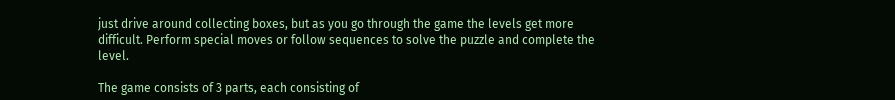just drive around collecting boxes, but as you go through the game the levels get more difficult. Perform special moves or follow sequences to solve the puzzle and complete the level.

The game consists of 3 parts, each consisting of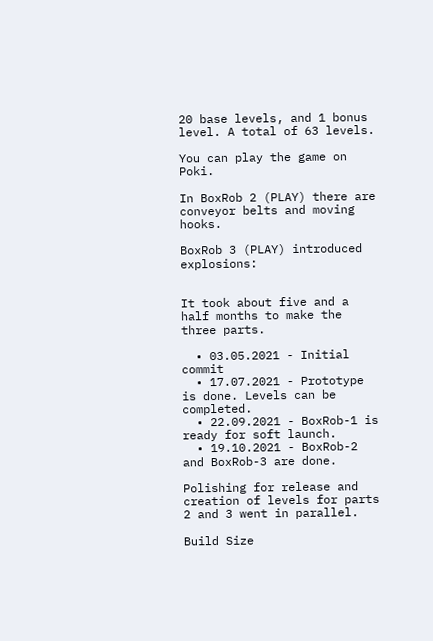20 base levels, and 1 bonus level. A total of 63 levels.

You can play the game on Poki.

In BoxRob 2 (PLAY) there are conveyor belts and moving hooks.

BoxRob 3 (PLAY) introduced explosions:


It took about five and a half months to make the three parts.

  • 03.05.2021 - Initial commit
  • 17.07.2021 - Prototype is done. Levels can be completed.
  • 22.09.2021 - BoxRob-1 is ready for soft launch.
  • 19.10.2021 - BoxRob-2 and BoxRob-3 are done.

Polishing for release and creation of levels for parts 2 and 3 went in parallel.

Build Size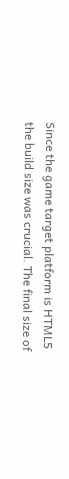Since the game target platform is HTML5 the build size was crucial. The final size of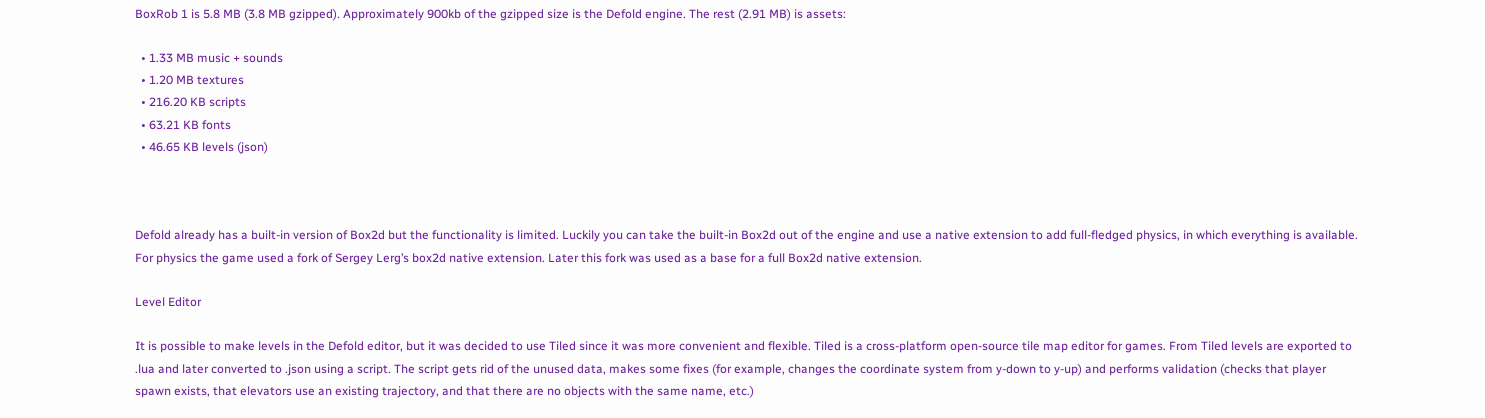BoxRob 1 is 5.8 MB (3.8 MB gzipped). Approximately 900kb of the gzipped size is the Defold engine. The rest (2.91 MB) is assets:

  • 1.33 MB music + sounds
  • 1.20 MB textures
  • 216.20 KB scripts
  • 63.21 KB fonts
  • 46.65 KB levels (json)



Defold already has a built-in version of Box2d but the functionality is limited. Luckily you can take the built-in Box2d out of the engine and use a native extension to add full-fledged physics, in which everything is available. For physics the game used a fork of Sergey Lerg’s box2d native extension. Later this fork was used as a base for a full Box2d native extension.

Level Editor

It is possible to make levels in the Defold editor, but it was decided to use Tiled since it was more convenient and flexible. Tiled is a cross-platform open-source tile map editor for games. From Tiled levels are exported to .lua and later converted to .json using a script. The script gets rid of the unused data, makes some fixes (for example, changes the coordinate system from y-down to y-up) and performs validation (checks that player spawn exists, that elevators use an existing trajectory, and that there are no objects with the same name, etc.)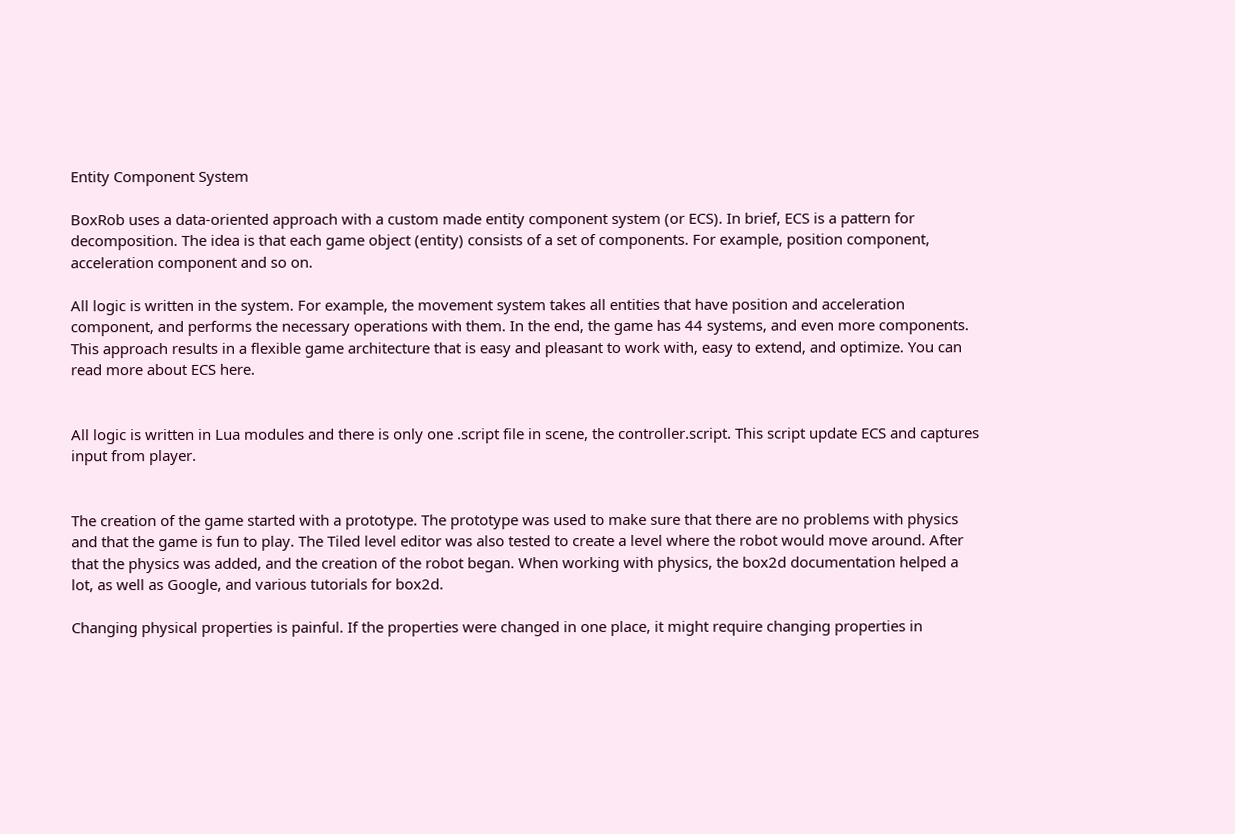Entity Component System

BoxRob uses a data-oriented approach with a custom made entity component system (or ECS). In brief, ECS is a pattern for decomposition. The idea is that each game object (entity) consists of a set of components. For example, position component, acceleration component and so on.

All logic is written in the system. For example, the movement system takes all entities that have position and acceleration component, and performs the necessary operations with them. In the end, the game has 44 systems, and even more components. This approach results in a flexible game architecture that is easy and pleasant to work with, easy to extend, and optimize. You can read more about ECS here.


All logic is written in Lua modules and there is only one .script file in scene, the controller.script. This script update ECS and captures input from player.


The creation of the game started with a prototype. The prototype was used to make sure that there are no problems with physics and that the game is fun to play. The Tiled level editor was also tested to create a level where the robot would move around. After that the physics was added, and the creation of the robot began. When working with physics, the box2d documentation helped a lot, as well as Google, and various tutorials for box2d.

Changing physical properties is painful. If the properties were changed in one place, it might require changing properties in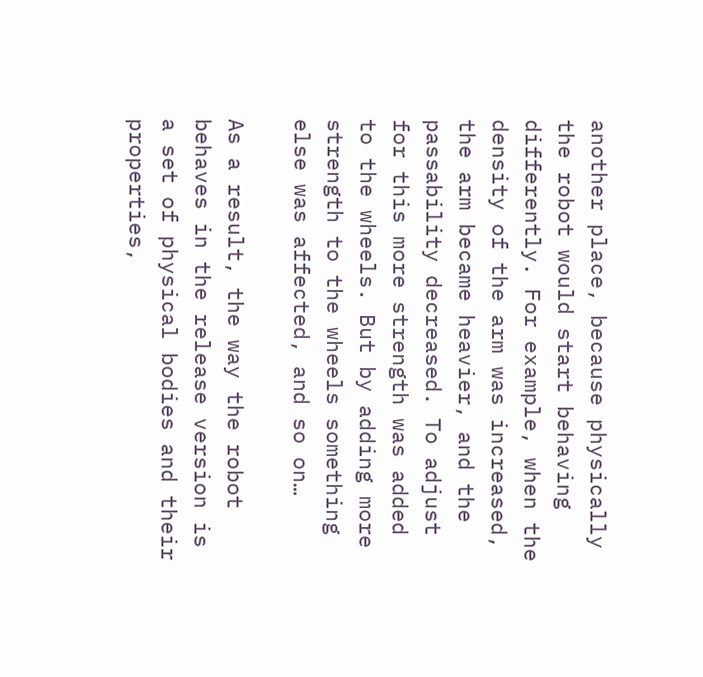another place, because physically the robot would start behaving differently. For example, when the density of the arm was increased, the arm became heavier, and the passability decreased. To adjust for this more strength was added to the wheels. But by adding more strength to the wheels something else was affected, and so on…

As a result, the way the robot behaves in the release version is a set of physical bodies and their properties,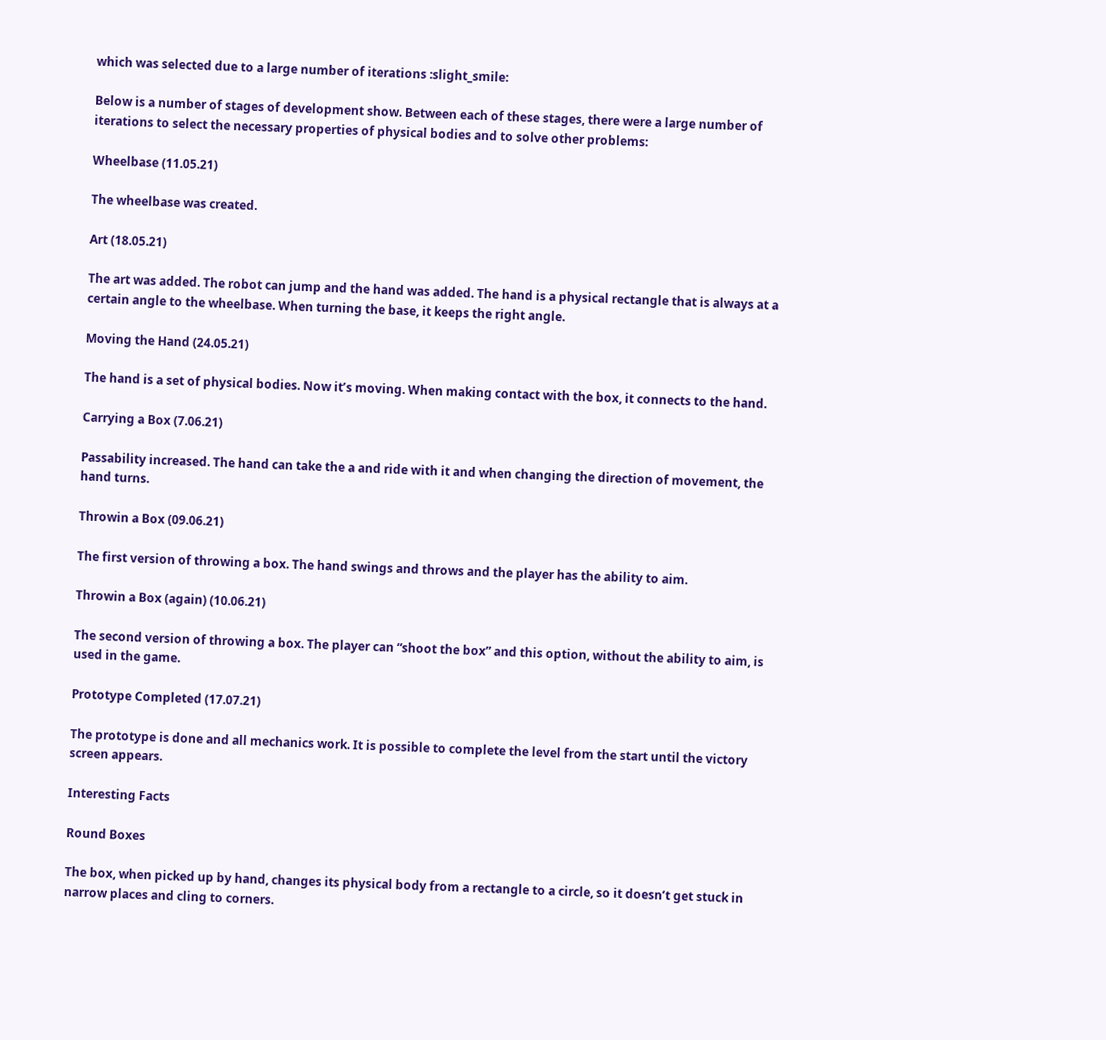which was selected due to a large number of iterations :slight_smile:

Below is a number of stages of development show. Between each of these stages, there were a large number of iterations to select the necessary properties of physical bodies and to solve other problems:

Wheelbase (11.05.21)

The wheelbase was created.

Art (18.05.21)

The art was added. The robot can jump and the hand was added. The hand is a physical rectangle that is always at a certain angle to the wheelbase. When turning the base, it keeps the right angle.

Moving the Hand (24.05.21)

The hand is a set of physical bodies. Now it’s moving. When making contact with the box, it connects to the hand.

Carrying a Box (7.06.21)

Passability increased. The hand can take the a and ride with it and when changing the direction of movement, the hand turns.

Throwin a Box (09.06.21)

The first version of throwing a box. The hand swings and throws and the player has the ability to aim.

Throwin a Box (again) (10.06.21)

The second version of throwing a box. The player can “shoot the box” and this option, without the ability to aim, is used in the game.

Prototype Completed (17.07.21)

The prototype is done and all mechanics work. It is possible to complete the level from the start until the victory screen appears.

Interesting Facts

Round Boxes

The box, when picked up by hand, changes its physical body from a rectangle to a circle, so it doesn’t get stuck in narrow places and cling to corners.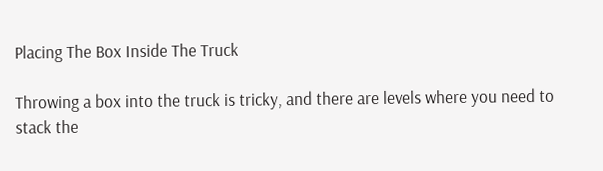Placing The Box Inside The Truck

Throwing a box into the truck is tricky, and there are levels where you need to stack the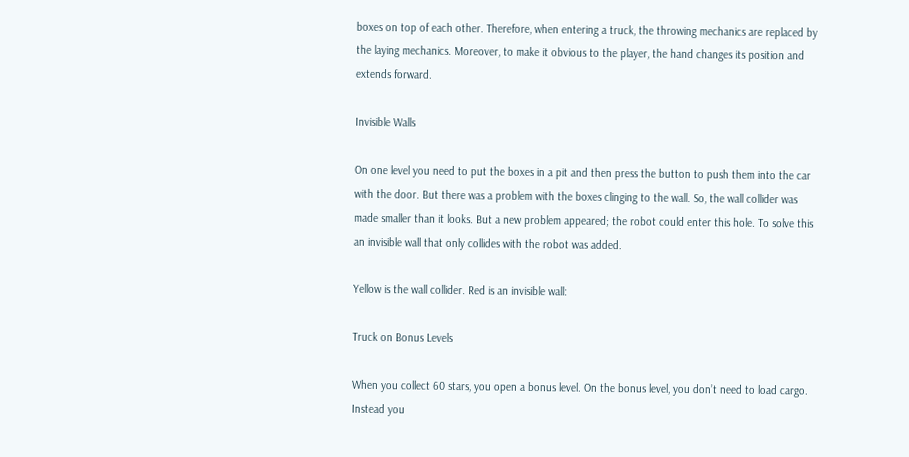boxes on top of each other. Therefore, when entering a truck, the throwing mechanics are replaced by the laying mechanics. Moreover, to make it obvious to the player, the hand changes its position and extends forward.

Invisible Walls

On one level you need to put the boxes in a pit and then press the button to push them into the car with the door. But there was a problem with the boxes clinging to the wall. So, the wall collider was made smaller than it looks. But a new problem appeared; the robot could enter this hole. To solve this an invisible wall that only collides with the robot was added.

Yellow is the wall collider. Red is an invisible wall:

Truck on Bonus Levels

When you collect 60 stars, you open a bonus level. On the bonus level, you don’t need to load cargo. Instead you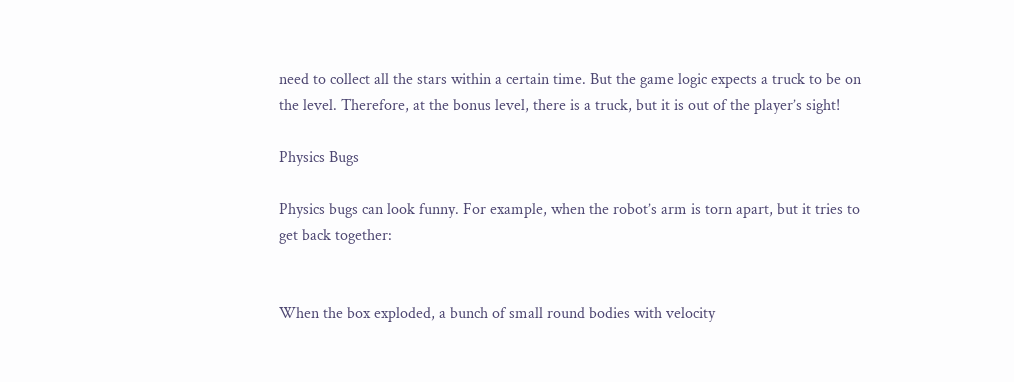need to collect all the stars within a certain time. But the game logic expects a truck to be on the level. Therefore, at the bonus level, there is a truck, but it is out of the player’s sight!

Physics Bugs

Physics bugs can look funny. For example, when the robot’s arm is torn apart, but it tries to get back together:


When the box exploded, a bunch of small round bodies with velocity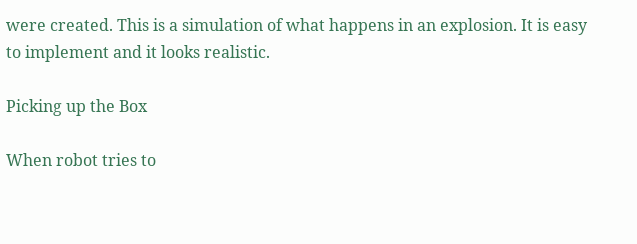were created. This is a simulation of what happens in an explosion. It is easy to implement and it looks realistic.

Picking up the Box

When robot tries to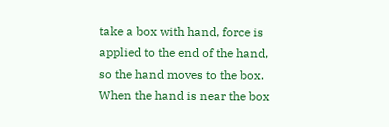take a box with hand, force is applied to the end of the hand, so the hand moves to the box. When the hand is near the box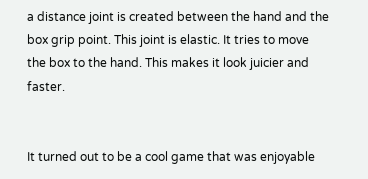a distance joint is created between the hand and the box grip point. This joint is elastic. It tries to move the box to the hand. This makes it look juicier and faster.


It turned out to be a cool game that was enjoyable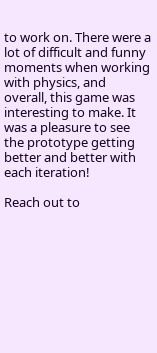to work on. There were a lot of difficult and funny moments when working with physics, and overall, this game was interesting to make. It was a pleasure to see the prototype getting better and better with each iteration!

Reach out to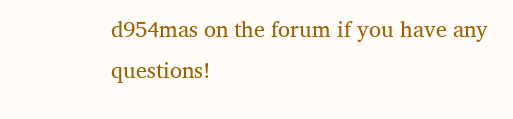d954mas on the forum if you have any questions!